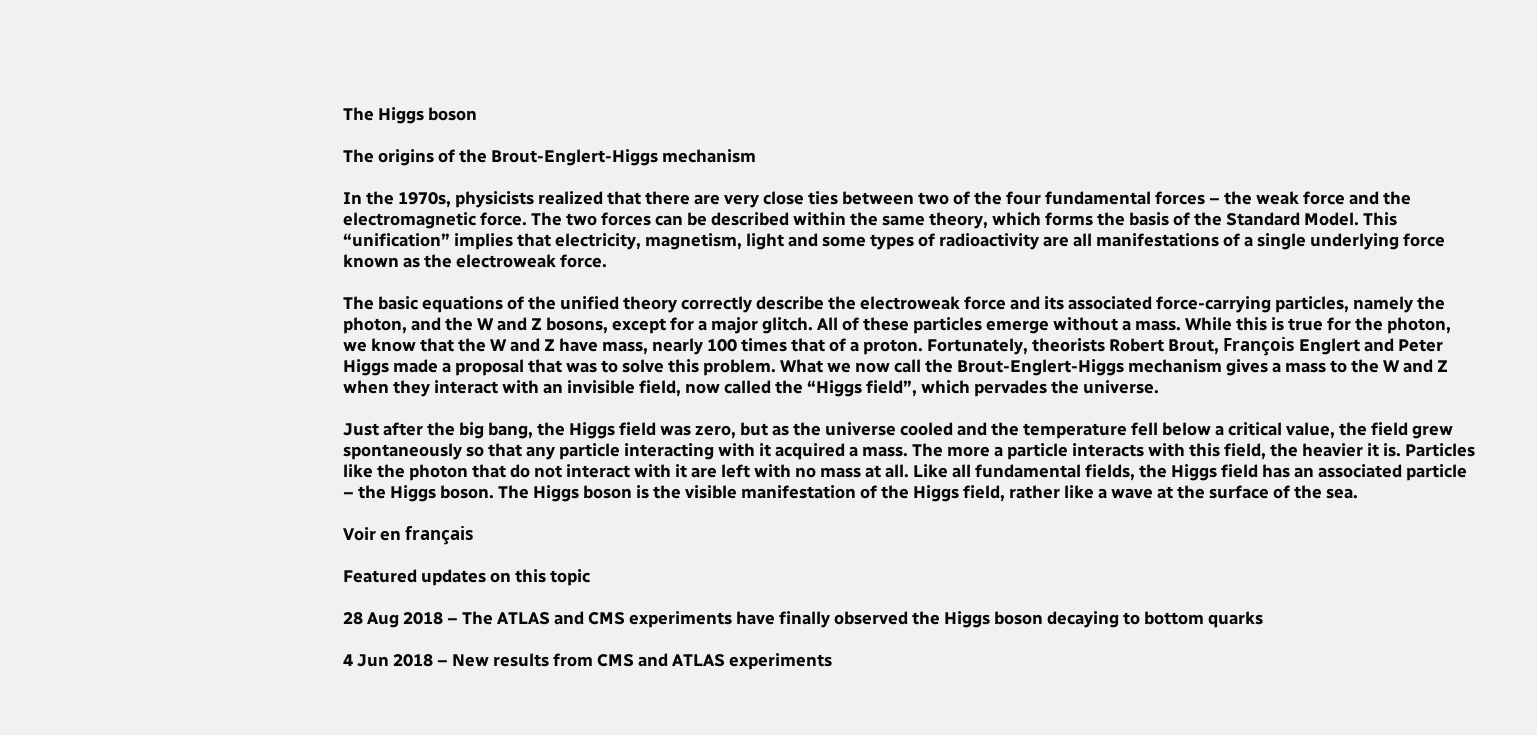The Higgs boson

The origins of the Brout-Englert-Higgs mechanism

In the 1970s, physicists realized that there are very close ties between two of the four fundamental forces – the weak force and the electromagnetic force. The two forces can be described within the same theory, which forms the basis of the Standard Model. This “unification” implies that electricity, magnetism, light and some types of radioactivity are all manifestations of a single underlying force known as the electroweak force.

The basic equations of the unified theory correctly describe the electroweak force and its associated force-carrying particles, namely the photon, and the W and Z bosons, except for a major glitch. All of these particles emerge without a mass. While this is true for the photon, we know that the W and Z have mass, nearly 100 times that of a proton. Fortunately, theorists Robert Brout, François Englert and Peter Higgs made a proposal that was to solve this problem. What we now call the Brout-Englert-Higgs mechanism gives a mass to the W and Z when they interact with an invisible field, now called the “Higgs field”, which pervades the universe.

Just after the big bang, the Higgs field was zero, but as the universe cooled and the temperature fell below a critical value, the field grew spontaneously so that any particle interacting with it acquired a mass. The more a particle interacts with this field, the heavier it is. Particles like the photon that do not interact with it are left with no mass at all. Like all fundamental fields, the Higgs field has an associated particle – the Higgs boson. The Higgs boson is the visible manifestation of the Higgs field, rather like a wave at the surface of the sea.

Voir en français

Featured updates on this topic

28 Aug 2018 – The ATLAS and CMS experiments have finally observed the Higgs boson decaying to bottom quarks

4 Jun 2018 – New results from CMS and ATLAS experiments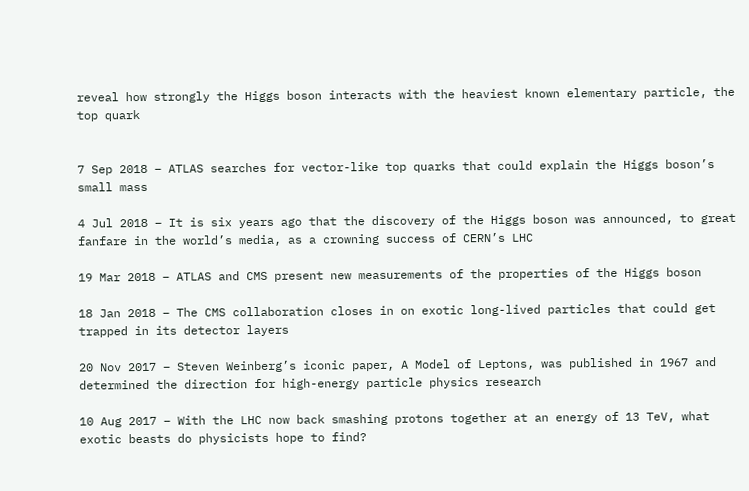reveal how strongly the Higgs boson interacts with the heaviest known elementary particle, the top quark


7 Sep 2018 – ATLAS searches for vector-like top quarks that could explain the Higgs boson’s small mass

4 Jul 2018 – It is six years ago that the discovery of the Higgs boson was announced, to great fanfare in the world’s media, as a crowning success of CERN’s LHC

19 Mar 2018 – ATLAS and CMS present new measurements of the properties of the Higgs boson

18 Jan 2018 – The CMS collaboration closes in on exotic long-lived particles that could get trapped in its detector layers

20 Nov 2017 – Steven Weinberg’s iconic paper, A Model of Leptons, was published in 1967 and determined the direction for high-energy particle physics research

10 Aug 2017 – With the LHC now back smashing protons together at an energy of 13 TeV, what exotic beasts do physicists hope to find?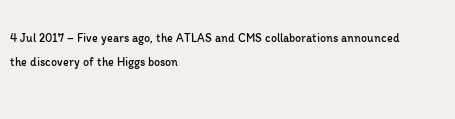4 Jul 2017 – Five years ago, the ATLAS and CMS collaborations announced the discovery of the Higgs boson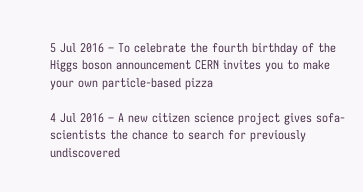5 Jul 2016 – To celebrate the fourth birthday of the Higgs boson announcement CERN invites you to make your own particle-based pizza

4 Jul 2016 – A new citizen science project gives sofa-scientists the chance to search for previously undiscovered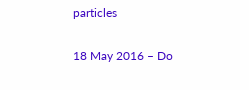particles

18 May 2016 – Do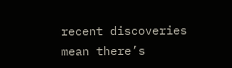recent discoveries mean there’s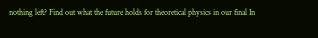nothing left? Find out what the future holds for theoretical physics in our final In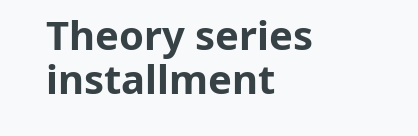Theory series installment